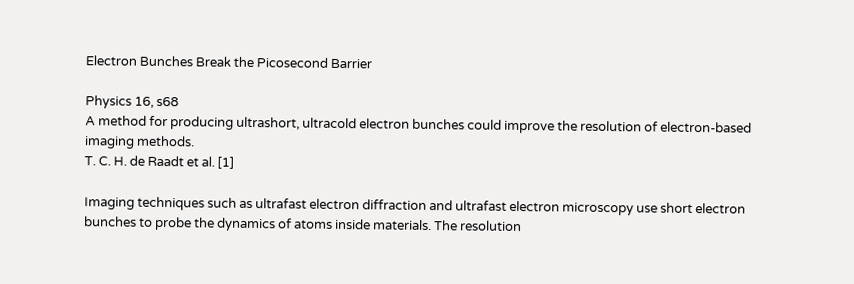Electron Bunches Break the Picosecond Barrier

Physics 16, s68
A method for producing ultrashort, ultracold electron bunches could improve the resolution of electron-based imaging methods.
T. C. H. de Raadt et al. [1]

Imaging techniques such as ultrafast electron diffraction and ultrafast electron microscopy use short electron bunches to probe the dynamics of atoms inside materials. The resolution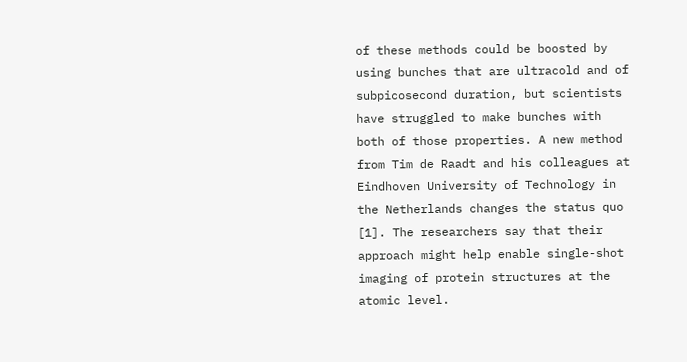of these methods could be boosted by using bunches that are ultracold and of subpicosecond duration, but scientists have struggled to make bunches with both of those properties. A new method from Tim de Raadt and his colleagues at Eindhoven University of Technology in the Netherlands changes the status quo [1]. The researchers say that their approach might help enable single-shot imaging of protein structures at the atomic level.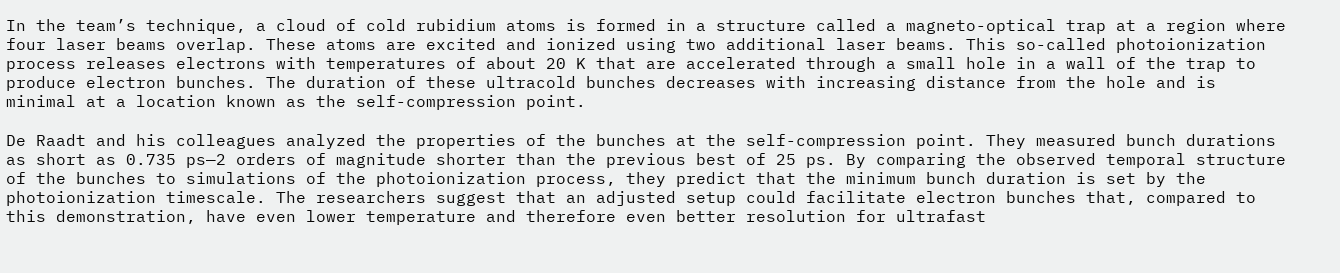In the team’s technique, a cloud of cold rubidium atoms is formed in a structure called a magneto-optical trap at a region where four laser beams overlap. These atoms are excited and ionized using two additional laser beams. This so-called photoionization process releases electrons with temperatures of about 20 K that are accelerated through a small hole in a wall of the trap to produce electron bunches. The duration of these ultracold bunches decreases with increasing distance from the hole and is minimal at a location known as the self-compression point.

De Raadt and his colleagues analyzed the properties of the bunches at the self-compression point. They measured bunch durations as short as 0.735 ps—2 orders of magnitude shorter than the previous best of 25 ps. By comparing the observed temporal structure of the bunches to simulations of the photoionization process, they predict that the minimum bunch duration is set by the photoionization timescale. The researchers suggest that an adjusted setup could facilitate electron bunches that, compared to this demonstration, have even lower temperature and therefore even better resolution for ultrafast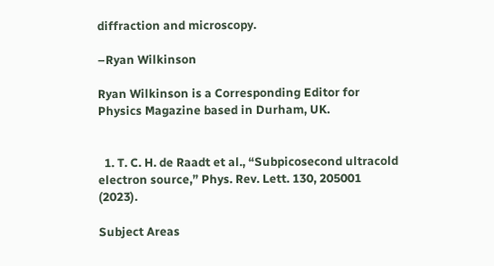diffraction and microscopy.

–Ryan Wilkinson

Ryan Wilkinson is a Corresponding Editor for Physics Magazine based in Durham, UK.


  1. T. C. H. de Raadt et al., “Subpicosecond ultracold electron source,” Phys. Rev. Lett. 130, 205001 (2023).

Subject Areas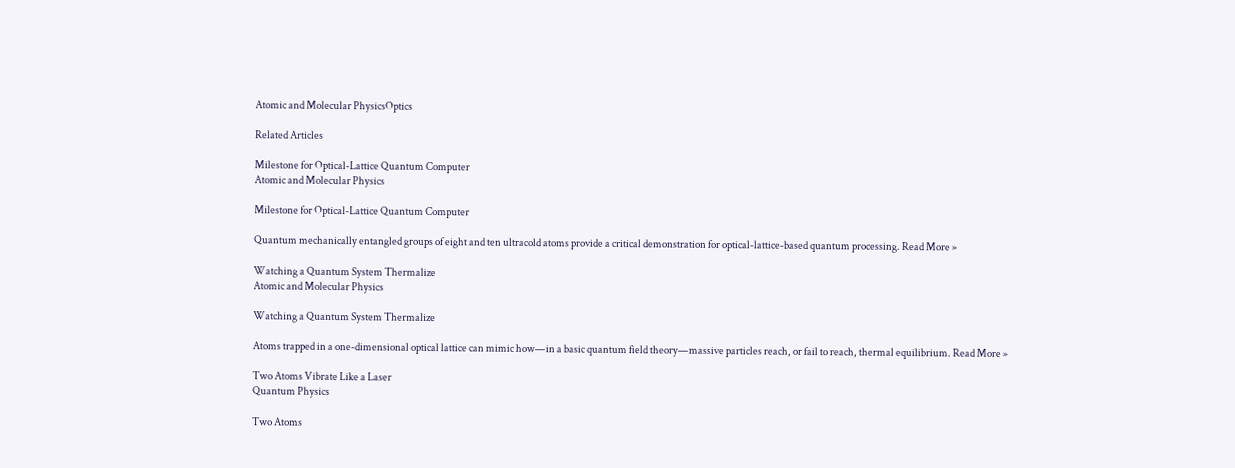Atomic and Molecular PhysicsOptics

Related Articles

Milestone for Optical-Lattice Quantum Computer
Atomic and Molecular Physics

Milestone for Optical-Lattice Quantum Computer

Quantum mechanically entangled groups of eight and ten ultracold atoms provide a critical demonstration for optical-lattice-based quantum processing. Read More »

Watching a Quantum System Thermalize
Atomic and Molecular Physics

Watching a Quantum System Thermalize

Atoms trapped in a one-dimensional optical lattice can mimic how—in a basic quantum field theory—massive particles reach, or fail to reach, thermal equilibrium. Read More »

Two Atoms Vibrate Like a Laser
Quantum Physics

Two Atoms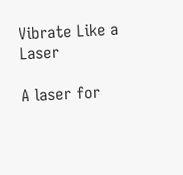Vibrate Like a Laser

A laser for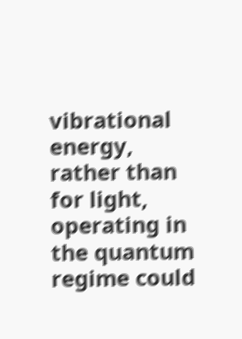vibrational energy, rather than for light, operating in the quantum regime could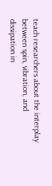teach researchers about the interplay between spin, vibration, and dissipation in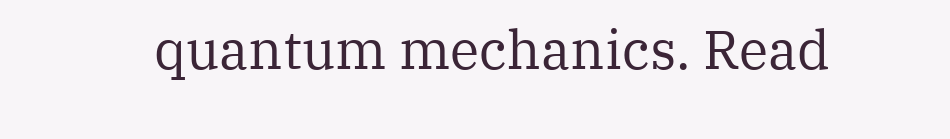quantum mechanics. Read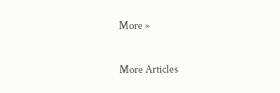More »

More Articles